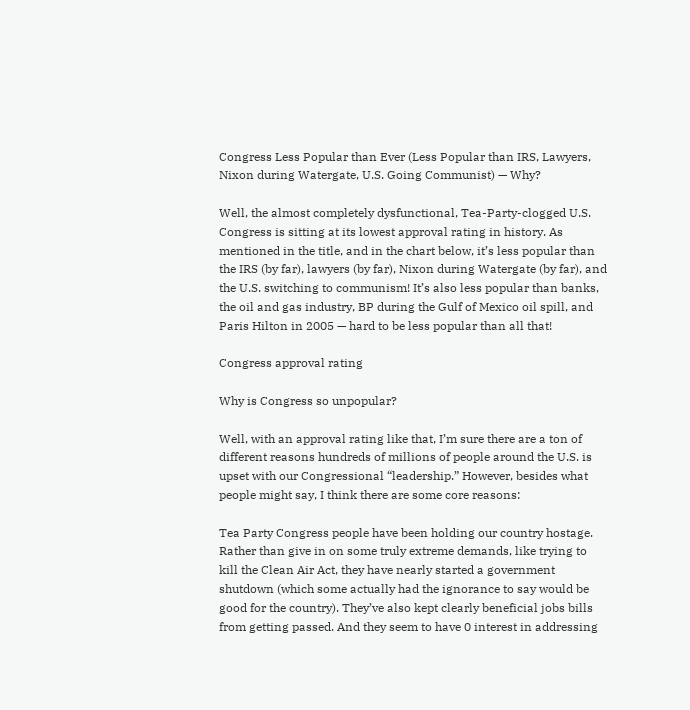Congress Less Popular than Ever (Less Popular than IRS, Lawyers, Nixon during Watergate, U.S. Going Communist) — Why?

Well, the almost completely dysfunctional, Tea-Party-clogged U.S. Congress is sitting at its lowest approval rating in history. As mentioned in the title, and in the chart below, it’s less popular than the IRS (by far), lawyers (by far), Nixon during Watergate (by far), and the U.S. switching to communism! It’s also less popular than banks, the oil and gas industry, BP during the Gulf of Mexico oil spill, and Paris Hilton in 2005 — hard to be less popular than all that!

Congress approval rating

Why is Congress so unpopular?

Well, with an approval rating like that, I’m sure there are a ton of different reasons hundreds of millions of people around the U.S. is upset with our Congressional “leadership.” However, besides what people might say, I think there are some core reasons:

Tea Party Congress people have been holding our country hostage. Rather than give in on some truly extreme demands, like trying to kill the Clean Air Act, they have nearly started a government shutdown (which some actually had the ignorance to say would be good for the country). They’ve also kept clearly beneficial jobs bills from getting passed. And they seem to have 0 interest in addressing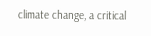climate change, a critical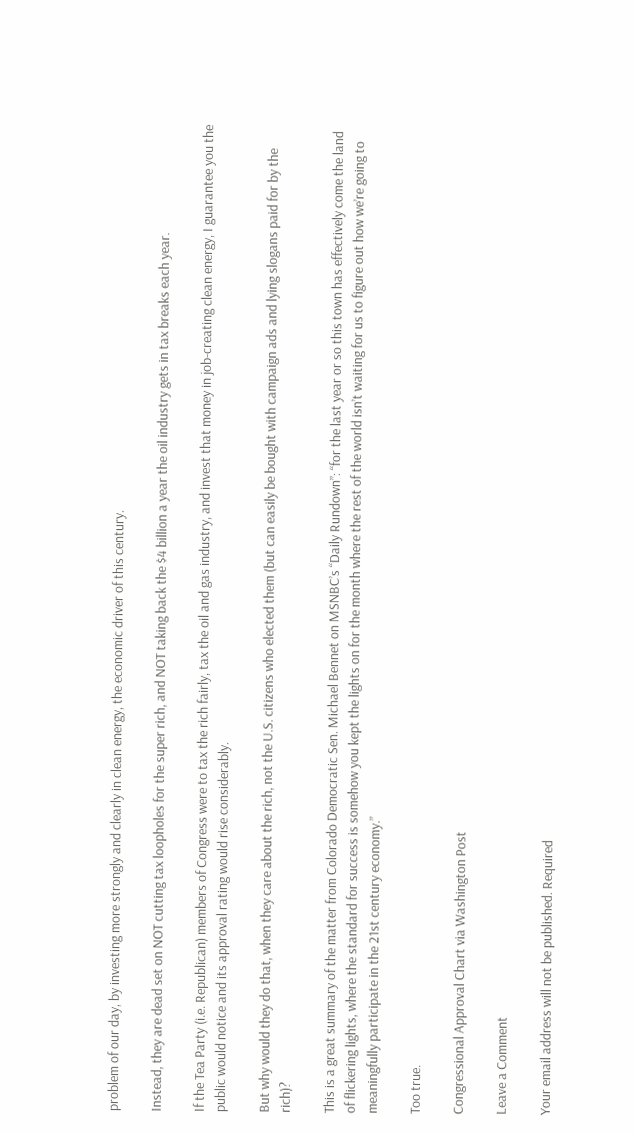problem of our day, by investing more strongly and clearly in clean energy, the economic driver of this century.

Instead, they are dead set on NOT cutting tax loopholes for the super rich, and NOT taking back the $4 billion a year the oil industry gets in tax breaks each year.

If the Tea Party (i.e. Republican) members of Congress were to tax the rich fairly, tax the oil and gas industry, and invest that money in job-creating clean energy, I guarantee you the public would notice and its approval rating would rise considerably.

But why would they do that, when they care about the rich, not the U.S. citizens who elected them (but can easily be bought with campaign ads and lying slogans paid for by the rich)?

This is a great summary of the matter from Colorado Democratic Sen. Michael Bennet on MSNBC’s “Daily Rundown”: “for the last year or so this town has effectively come the land of flickering lights, where the standard for success is somehow you kept the lights on for the month where the rest of the world isn’t waiting for us to figure out how we’re going to meaningfully participate in the 21st century economy.”

Too true.

Congressional Approval Chart via Washington Post

Leave a Comment

Your email address will not be published. Required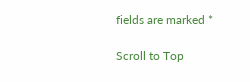fields are marked *

Scroll to Top